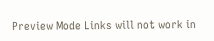Preview Mode Links will not work in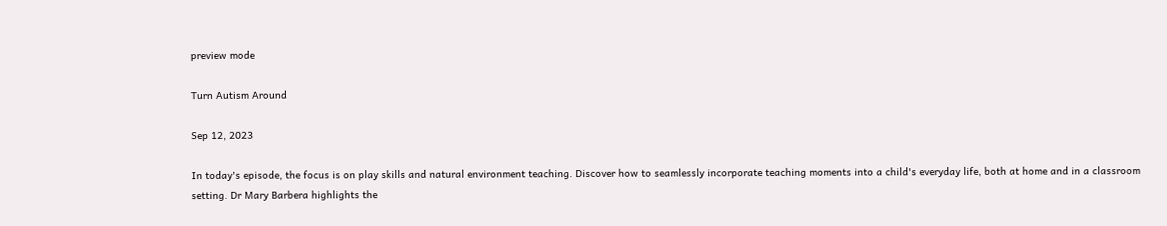preview mode

Turn Autism Around

Sep 12, 2023

In today's episode, the focus is on play skills and natural environment teaching. Discover how to seamlessly incorporate teaching moments into a child's everyday life, both at home and in a classroom setting. Dr Mary Barbera highlights the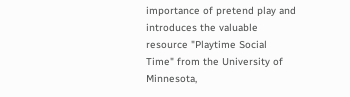importance of pretend play and introduces the valuable resource "Playtime Social Time" from the University of Minnesota,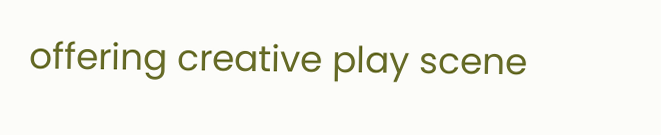offering creative play scene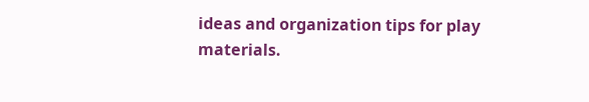ideas and organization tips for play materials.